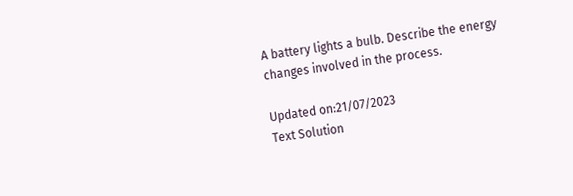A battery lights a bulb. Describe the energy changes involved in the process.

Updated on:21/07/2023
Text Solution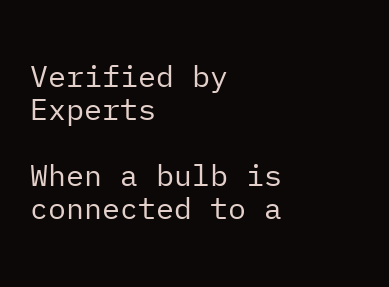Verified by Experts

When a bulb is connected to a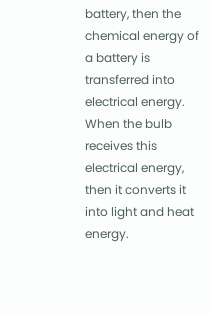battery, then the chemical energy of a battery is transferred into electrical energy. When the bulb receives this electrical energy, then it converts it into light and heat energy.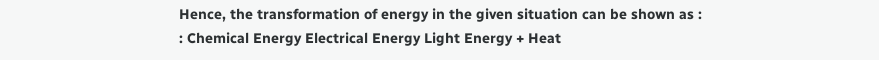Hence, the transformation of energy in the given situation can be shown as :
: Chemical Energy Electrical Energy Light Energy + Heat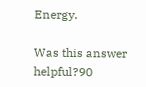Energy.

Was this answer helpful?90